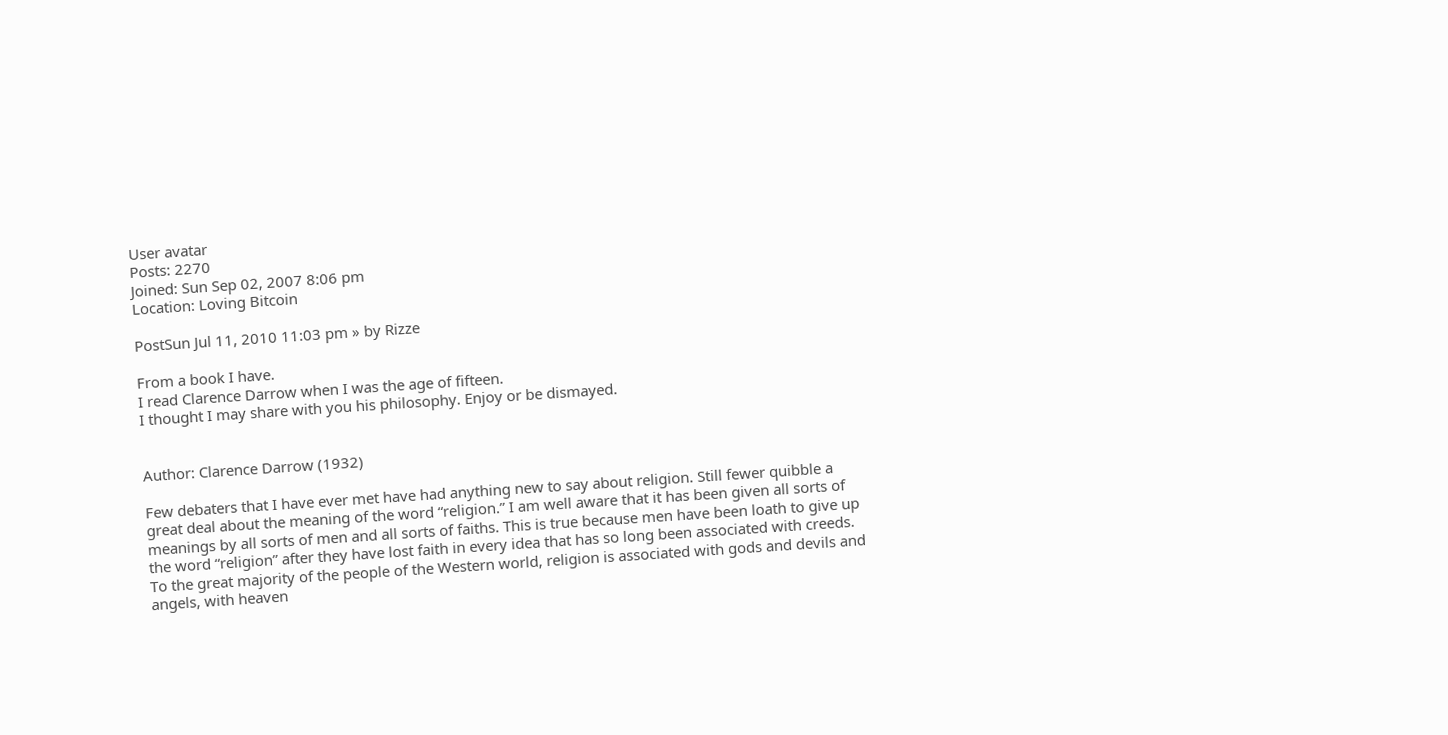User avatar
Posts: 2270
Joined: Sun Sep 02, 2007 8:06 pm
Location: Loving Bitcoin

PostSun Jul 11, 2010 11:03 pm » by Rizze

From a book I have.
I read Clarence Darrow when I was the age of fifteen.
I thought I may share with you his philosophy. Enjoy or be dismayed.


Author: Clarence Darrow (1932)

Few debaters that I have ever met have had anything new to say about religion. Still fewer quibble a great deal about the meaning of the word “religion.” I am well aware that it has been given all sorts of meanings by all sorts of men and all sorts of faiths. This is true because men have been loath to give up the word “religion” after they have lost faith in every idea that has so long been associated with creeds. To the great majority of the people of the Western world, religion is associated with gods and devils and angels, with heaven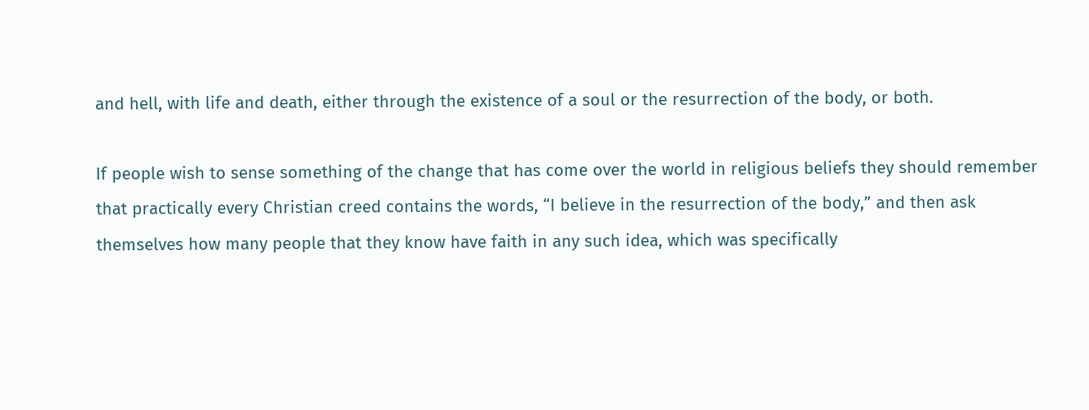and hell, with life and death, either through the existence of a soul or the resurrection of the body, or both.

If people wish to sense something of the change that has come over the world in religious beliefs they should remember that practically every Christian creed contains the words, “I believe in the resurrection of the body,” and then ask themselves how many people that they know have faith in any such idea, which was specifically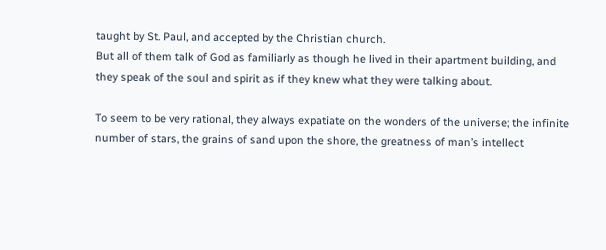taught by St. Paul, and accepted by the Christian church.
But all of them talk of God as familiarly as though he lived in their apartment building, and they speak of the soul and spirit as if they knew what they were talking about.

To seem to be very rational, they always expatiate on the wonders of the universe; the infinite number of stars, the grains of sand upon the shore, the greatness of man’s intellect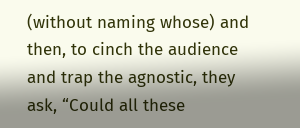(without naming whose) and then, to cinch the audience and trap the agnostic, they ask, “Could all these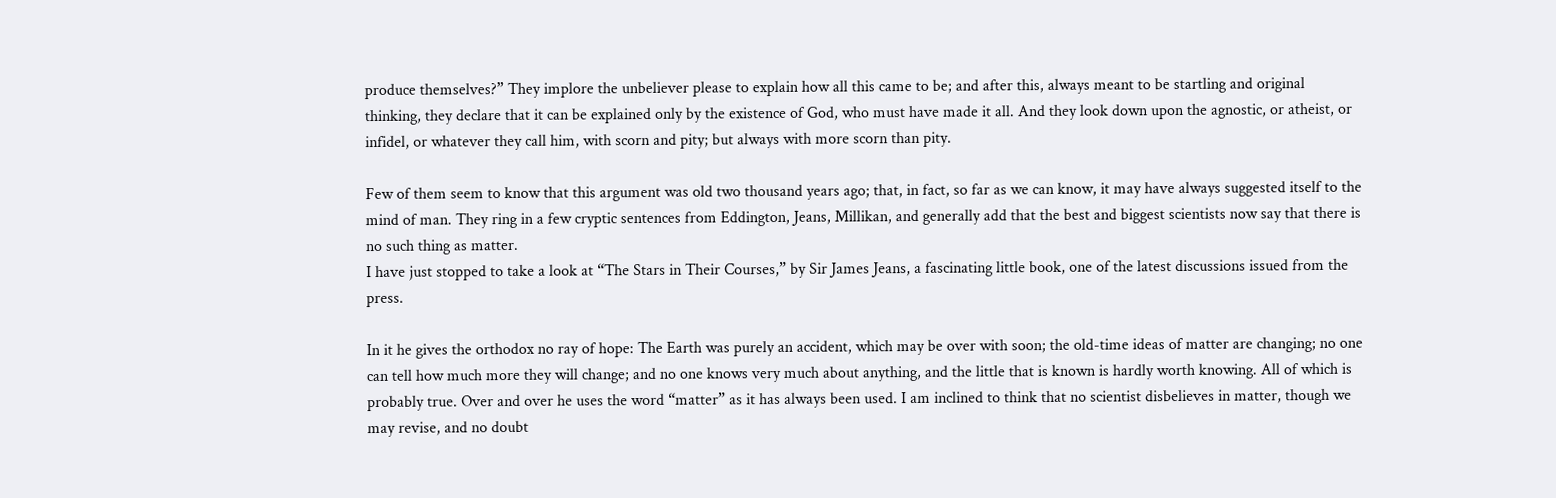produce themselves?” They implore the unbeliever please to explain how all this came to be; and after this, always meant to be startling and original thinking, they declare that it can be explained only by the existence of God, who must have made it all. And they look down upon the agnostic, or atheist, or infidel, or whatever they call him, with scorn and pity; but always with more scorn than pity.

Few of them seem to know that this argument was old two thousand years ago; that, in fact, so far as we can know, it may have always suggested itself to the mind of man. They ring in a few cryptic sentences from Eddington, Jeans, Millikan, and generally add that the best and biggest scientists now say that there is no such thing as matter.
I have just stopped to take a look at “The Stars in Their Courses,” by Sir James Jeans, a fascinating little book, one of the latest discussions issued from the press.

In it he gives the orthodox no ray of hope: The Earth was purely an accident, which may be over with soon; the old-time ideas of matter are changing; no one can tell how much more they will change; and no one knows very much about anything, and the little that is known is hardly worth knowing. All of which is probably true. Over and over he uses the word “matter” as it has always been used. I am inclined to think that no scientist disbelieves in matter, though we may revise, and no doubt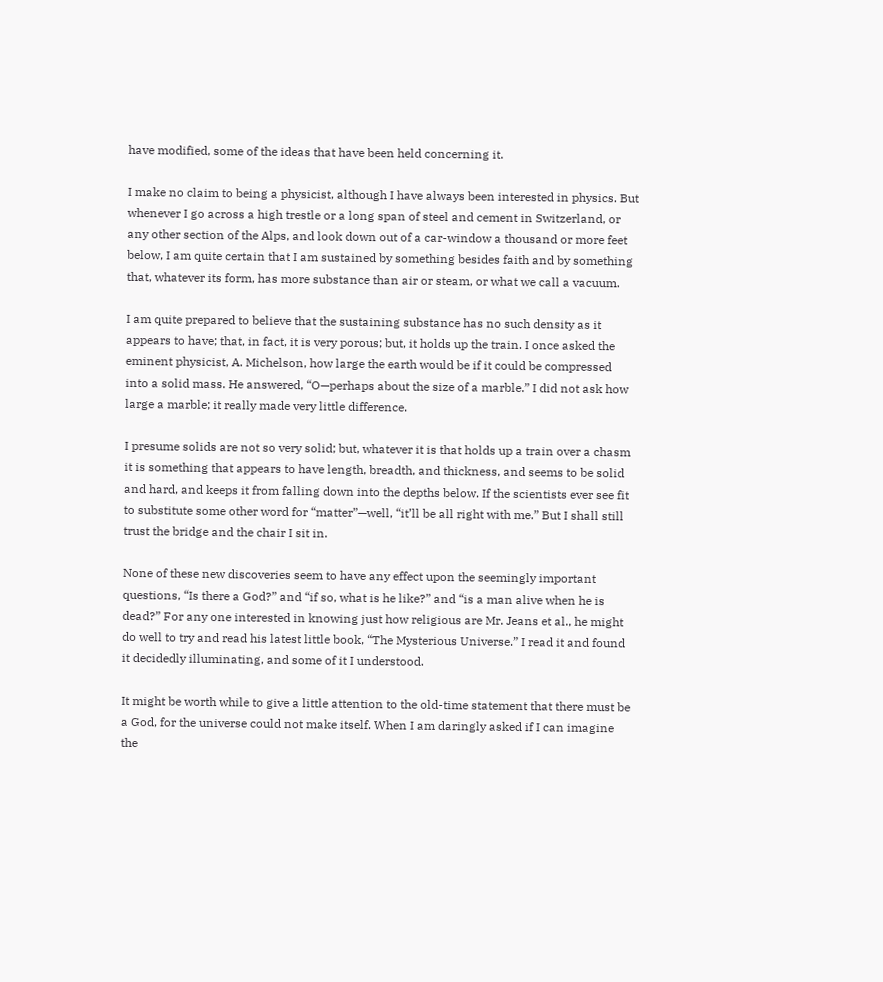have modified, some of the ideas that have been held concerning it.

I make no claim to being a physicist, although I have always been interested in physics. But whenever I go across a high trestle or a long span of steel and cement in Switzerland, or any other section of the Alps, and look down out of a car-window a thousand or more feet below, I am quite certain that I am sustained by something besides faith and by something that, whatever its form, has more substance than air or steam, or what we call a vacuum.

I am quite prepared to believe that the sustaining substance has no such density as it appears to have; that, in fact, it is very porous; but, it holds up the train. I once asked the eminent physicist, A. Michelson, how large the earth would be if it could be compressed into a solid mass. He answered, “O—perhaps about the size of a marble.” I did not ask how large a marble; it really made very little difference.

I presume solids are not so very solid; but, whatever it is that holds up a train over a chasm it is something that appears to have length, breadth, and thickness, and seems to be solid and hard, and keeps it from falling down into the depths below. If the scientists ever see fit to substitute some other word for “matter”—well, “it’ll be all right with me.” But I shall still trust the bridge and the chair I sit in.

None of these new discoveries seem to have any effect upon the seemingly important questions, “Is there a God?” and “if so, what is he like?” and “is a man alive when he is dead?” For any one interested in knowing just how religious are Mr. Jeans et al., he might do well to try and read his latest little book, “The Mysterious Universe.” I read it and found it decidedly illuminating, and some of it I understood.

It might be worth while to give a little attention to the old-time statement that there must be a God, for the universe could not make itself. When I am daringly asked if I can imagine the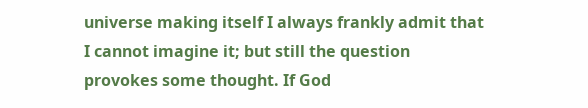universe making itself I always frankly admit that I cannot imagine it; but still the question provokes some thought. If God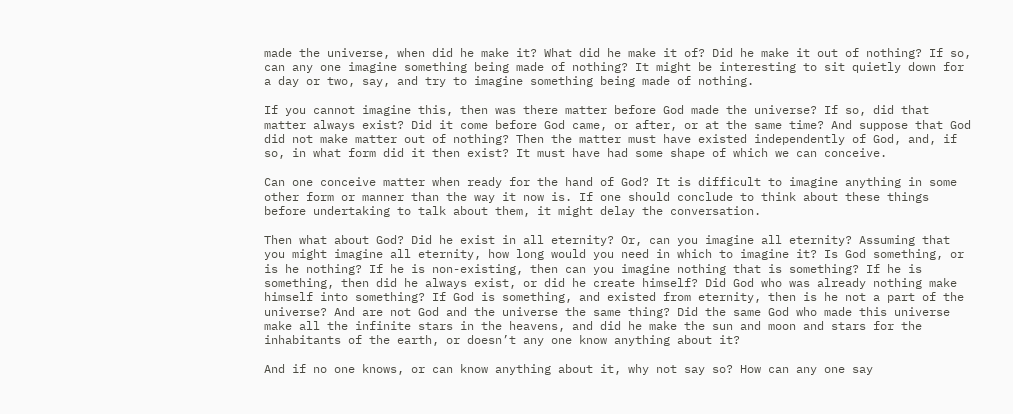made the universe, when did he make it? What did he make it of? Did he make it out of nothing? If so, can any one imagine something being made of nothing? It might be interesting to sit quietly down for a day or two, say, and try to imagine something being made of nothing.

If you cannot imagine this, then was there matter before God made the universe? If so, did that matter always exist? Did it come before God came, or after, or at the same time? And suppose that God did not make matter out of nothing? Then the matter must have existed independently of God, and, if so, in what form did it then exist? It must have had some shape of which we can conceive.

Can one conceive matter when ready for the hand of God? It is difficult to imagine anything in some other form or manner than the way it now is. If one should conclude to think about these things before undertaking to talk about them, it might delay the conversation.

Then what about God? Did he exist in all eternity? Or, can you imagine all eternity? Assuming that you might imagine all eternity, how long would you need in which to imagine it? Is God something, or is he nothing? If he is non-existing, then can you imagine nothing that is something? If he is something, then did he always exist, or did he create himself? Did God who was already nothing make himself into something? If God is something, and existed from eternity, then is he not a part of the universe? And are not God and the universe the same thing? Did the same God who made this universe make all the infinite stars in the heavens, and did he make the sun and moon and stars for the inhabitants of the earth, or doesn’t any one know anything about it?

And if no one knows, or can know anything about it, why not say so? How can any one say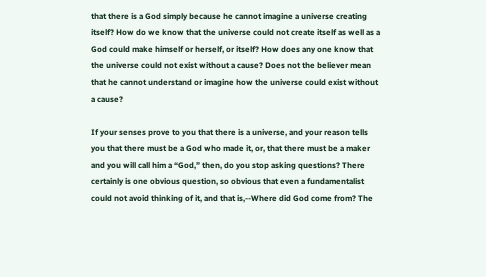that there is a God simply because he cannot imagine a universe creating itself? How do we know that the universe could not create itself as well as a God could make himself or herself, or itself? How does any one know that the universe could not exist without a cause? Does not the believer mean that he cannot understand or imagine how the universe could exist without a cause?

If your senses prove to you that there is a universe, and your reason tells you that there must be a God who made it, or, that there must be a maker and you will call him a “God,” then, do you stop asking questions? There certainly is one obvious question, so obvious that even a fundamentalist could not avoid thinking of it, and that is,--Where did God come from? The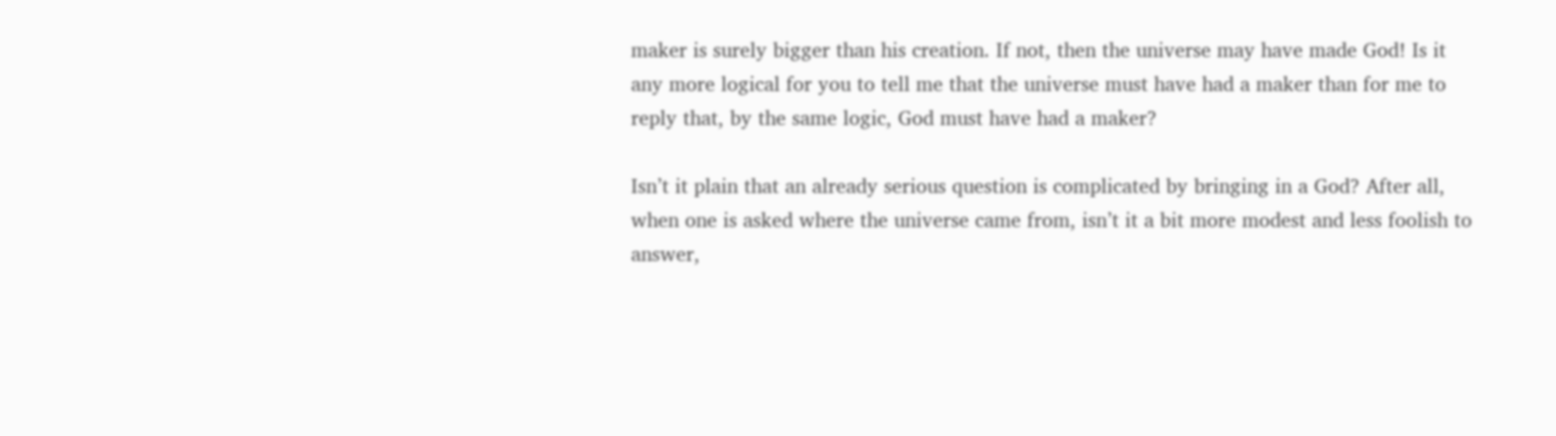maker is surely bigger than his creation. If not, then the universe may have made God! Is it any more logical for you to tell me that the universe must have had a maker than for me to reply that, by the same logic, God must have had a maker?

Isn’t it plain that an already serious question is complicated by bringing in a God? After all, when one is asked where the universe came from, isn’t it a bit more modest and less foolish to answer,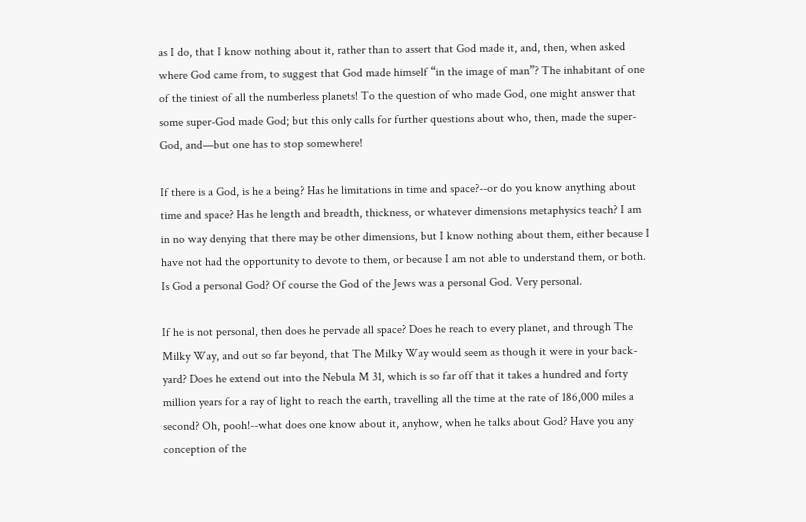as I do, that I know nothing about it, rather than to assert that God made it, and, then, when asked where God came from, to suggest that God made himself “in the image of man”? The inhabitant of one of the tiniest of all the numberless planets! To the question of who made God, one might answer that some super-God made God; but this only calls for further questions about who, then, made the super-God, and—but one has to stop somewhere!

If there is a God, is he a being? Has he limitations in time and space?--or do you know anything about time and space? Has he length and breadth, thickness, or whatever dimensions metaphysics teach? I am in no way denying that there may be other dimensions, but I know nothing about them, either because I have not had the opportunity to devote to them, or because I am not able to understand them, or both. Is God a personal God? Of course the God of the Jews was a personal God. Very personal.

If he is not personal, then does he pervade all space? Does he reach to every planet, and through The Milky Way, and out so far beyond, that The Milky Way would seem as though it were in your back-yard? Does he extend out into the Nebula M 31, which is so far off that it takes a hundred and forty million years for a ray of light to reach the earth, travelling all the time at the rate of 186,000 miles a second? Oh, pooh!--what does one know about it, anyhow, when he talks about God? Have you any conception of the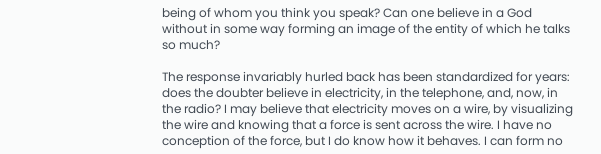being of whom you think you speak? Can one believe in a God without in some way forming an image of the entity of which he talks so much?

The response invariably hurled back has been standardized for years: does the doubter believe in electricity, in the telephone, and, now, in the radio? I may believe that electricity moves on a wire, by visualizing the wire and knowing that a force is sent across the wire. I have no conception of the force, but I do know how it behaves. I can form no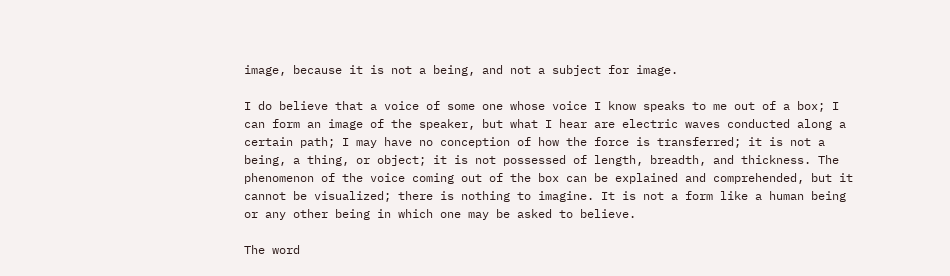image, because it is not a being, and not a subject for image.

I do believe that a voice of some one whose voice I know speaks to me out of a box; I can form an image of the speaker, but what I hear are electric waves conducted along a certain path; I may have no conception of how the force is transferred; it is not a being, a thing, or object; it is not possessed of length, breadth, and thickness. The phenomenon of the voice coming out of the box can be explained and comprehended, but it cannot be visualized; there is nothing to imagine. It is not a form like a human being or any other being in which one may be asked to believe.

The word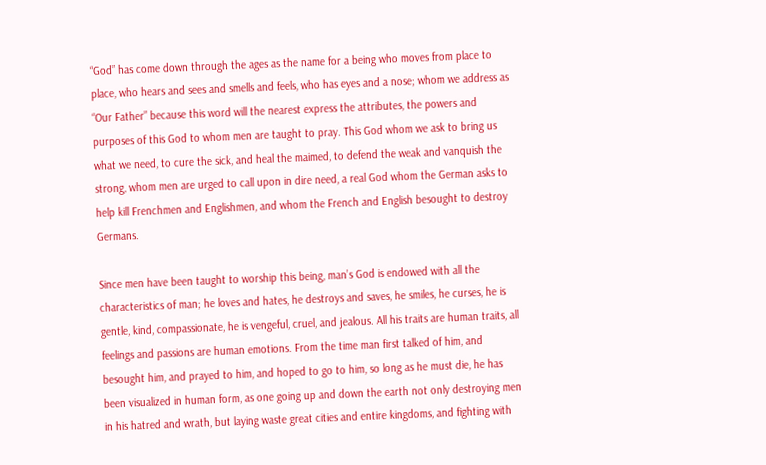“God” has come down through the ages as the name for a being who moves from place to place, who hears and sees and smells and feels, who has eyes and a nose; whom we address as “Our Father” because this word will the nearest express the attributes, the powers and purposes of this God to whom men are taught to pray. This God whom we ask to bring us what we need, to cure the sick, and heal the maimed, to defend the weak and vanquish the strong, whom men are urged to call upon in dire need, a real God whom the German asks to help kill Frenchmen and Englishmen, and whom the French and English besought to destroy Germans.

Since men have been taught to worship this being, man’s God is endowed with all the characteristics of man; he loves and hates, he destroys and saves, he smiles, he curses, he is gentle, kind, compassionate, he is vengeful, cruel, and jealous. All his traits are human traits, all feelings and passions are human emotions. From the time man first talked of him, and besought him, and prayed to him, and hoped to go to him, so long as he must die, he has been visualized in human form, as one going up and down the earth not only destroying men in his hatred and wrath, but laying waste great cities and entire kingdoms, and fighting with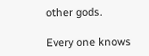other gods.

Every one knows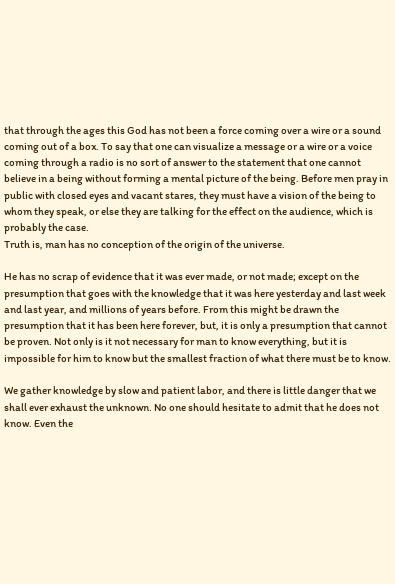that through the ages this God has not been a force coming over a wire or a sound coming out of a box. To say that one can visualize a message or a wire or a voice coming through a radio is no sort of answer to the statement that one cannot believe in a being without forming a mental picture of the being. Before men pray in public with closed eyes and vacant stares, they must have a vision of the being to whom they speak, or else they are talking for the effect on the audience, which is probably the case.
Truth is, man has no conception of the origin of the universe.

He has no scrap of evidence that it was ever made, or not made; except on the presumption that goes with the knowledge that it was here yesterday and last week and last year, and millions of years before. From this might be drawn the presumption that it has been here forever, but, it is only a presumption that cannot be proven. Not only is it not necessary for man to know everything, but it is impossible for him to know but the smallest fraction of what there must be to know.

We gather knowledge by slow and patient labor, and there is little danger that we shall ever exhaust the unknown. No one should hesitate to admit that he does not know. Even the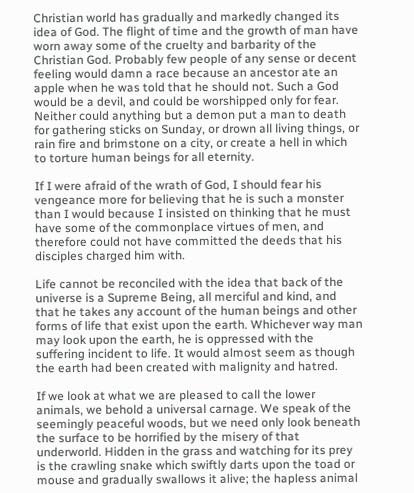Christian world has gradually and markedly changed its idea of God. The flight of time and the growth of man have worn away some of the cruelty and barbarity of the Christian God. Probably few people of any sense or decent feeling would damn a race because an ancestor ate an apple when he was told that he should not. Such a God would be a devil, and could be worshipped only for fear. Neither could anything but a demon put a man to death for gathering sticks on Sunday, or drown all living things, or rain fire and brimstone on a city, or create a hell in which to torture human beings for all eternity.

If I were afraid of the wrath of God, I should fear his vengeance more for believing that he is such a monster than I would because I insisted on thinking that he must have some of the commonplace virtues of men, and therefore could not have committed the deeds that his disciples charged him with.

Life cannot be reconciled with the idea that back of the universe is a Supreme Being, all merciful and kind, and that he takes any account of the human beings and other forms of life that exist upon the earth. Whichever way man may look upon the earth, he is oppressed with the suffering incident to life. It would almost seem as though the earth had been created with malignity and hatred.

If we look at what we are pleased to call the lower animals, we behold a universal carnage. We speak of the seemingly peaceful woods, but we need only look beneath the surface to be horrified by the misery of that underworld. Hidden in the grass and watching for its prey is the crawling snake which swiftly darts upon the toad or mouse and gradually swallows it alive; the hapless animal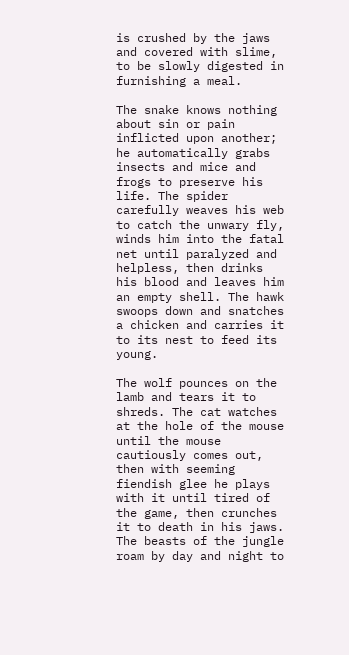is crushed by the jaws and covered with slime, to be slowly digested in furnishing a meal.

The snake knows nothing about sin or pain inflicted upon another; he automatically grabs insects and mice and frogs to preserve his life. The spider carefully weaves his web to catch the unwary fly, winds him into the fatal net until paralyzed and helpless, then drinks his blood and leaves him an empty shell. The hawk swoops down and snatches a chicken and carries it to its nest to feed its young.

The wolf pounces on the lamb and tears it to shreds. The cat watches at the hole of the mouse until the mouse cautiously comes out, then with seeming fiendish glee he plays with it until tired of the game, then crunches it to death in his jaws. The beasts of the jungle roam by day and night to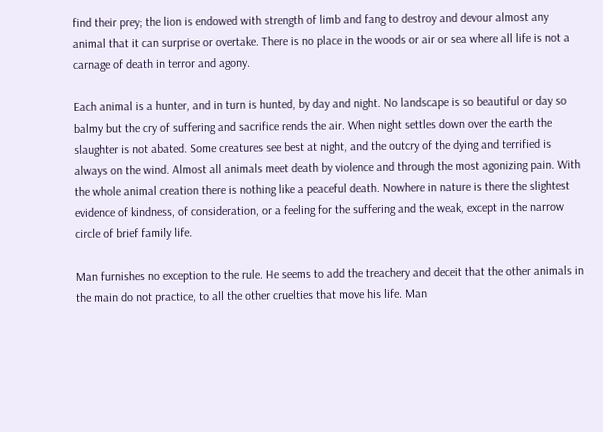find their prey; the lion is endowed with strength of limb and fang to destroy and devour almost any animal that it can surprise or overtake. There is no place in the woods or air or sea where all life is not a carnage of death in terror and agony.

Each animal is a hunter, and in turn is hunted, by day and night. No landscape is so beautiful or day so balmy but the cry of suffering and sacrifice rends the air. When night settles down over the earth the slaughter is not abated. Some creatures see best at night, and the outcry of the dying and terrified is always on the wind. Almost all animals meet death by violence and through the most agonizing pain. With the whole animal creation there is nothing like a peaceful death. Nowhere in nature is there the slightest evidence of kindness, of consideration, or a feeling for the suffering and the weak, except in the narrow circle of brief family life.

Man furnishes no exception to the rule. He seems to add the treachery and deceit that the other animals in the main do not practice, to all the other cruelties that move his life. Man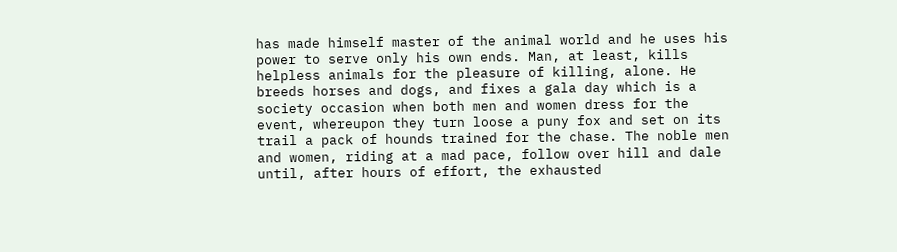has made himself master of the animal world and he uses his power to serve only his own ends. Man, at least, kills helpless animals for the pleasure of killing, alone. He breeds horses and dogs, and fixes a gala day which is a society occasion when both men and women dress for the event, whereupon they turn loose a puny fox and set on its trail a pack of hounds trained for the chase. The noble men and women, riding at a mad pace, follow over hill and dale until, after hours of effort, the exhausted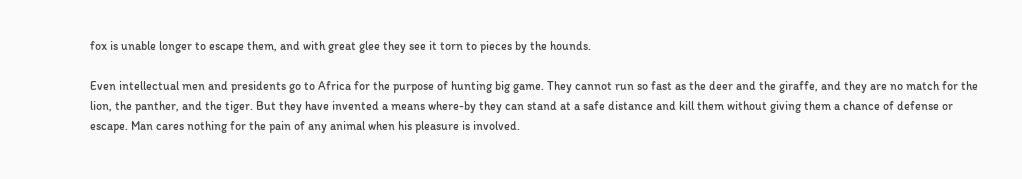fox is unable longer to escape them, and with great glee they see it torn to pieces by the hounds.

Even intellectual men and presidents go to Africa for the purpose of hunting big game. They cannot run so fast as the deer and the giraffe, and they are no match for the lion, the panther, and the tiger. But they have invented a means where-by they can stand at a safe distance and kill them without giving them a chance of defense or escape. Man cares nothing for the pain of any animal when his pleasure is involved.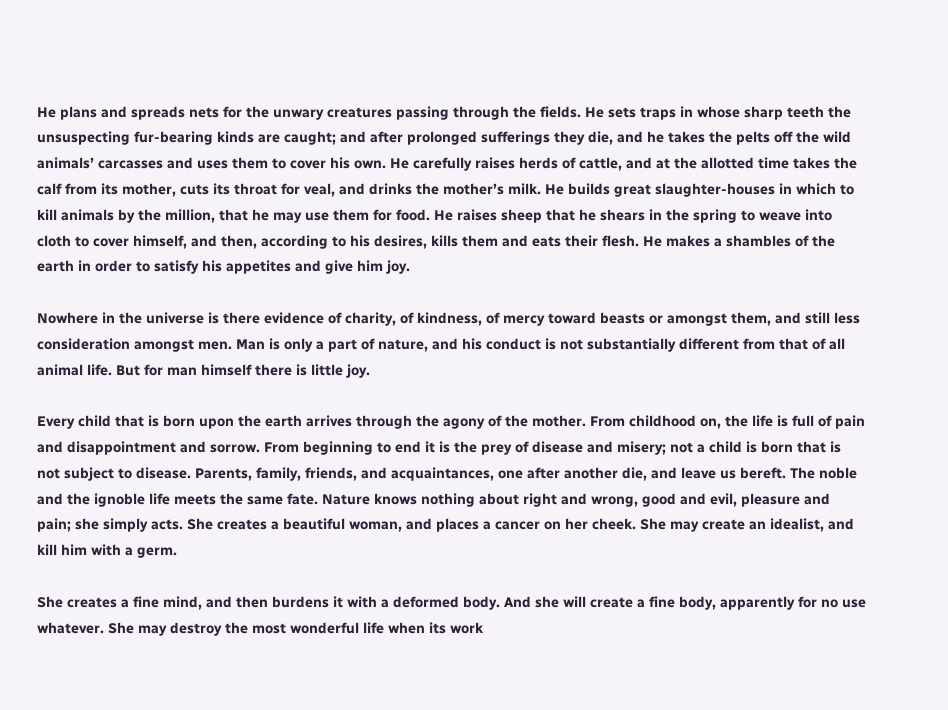He plans and spreads nets for the unwary creatures passing through the fields. He sets traps in whose sharp teeth the unsuspecting fur-bearing kinds are caught; and after prolonged sufferings they die, and he takes the pelts off the wild animals’ carcasses and uses them to cover his own. He carefully raises herds of cattle, and at the allotted time takes the calf from its mother, cuts its throat for veal, and drinks the mother’s milk. He builds great slaughter-houses in which to kill animals by the million, that he may use them for food. He raises sheep that he shears in the spring to weave into cloth to cover himself, and then, according to his desires, kills them and eats their flesh. He makes a shambles of the earth in order to satisfy his appetites and give him joy.

Nowhere in the universe is there evidence of charity, of kindness, of mercy toward beasts or amongst them, and still less consideration amongst men. Man is only a part of nature, and his conduct is not substantially different from that of all animal life. But for man himself there is little joy.

Every child that is born upon the earth arrives through the agony of the mother. From childhood on, the life is full of pain and disappointment and sorrow. From beginning to end it is the prey of disease and misery; not a child is born that is not subject to disease. Parents, family, friends, and acquaintances, one after another die, and leave us bereft. The noble and the ignoble life meets the same fate. Nature knows nothing about right and wrong, good and evil, pleasure and pain; she simply acts. She creates a beautiful woman, and places a cancer on her cheek. She may create an idealist, and kill him with a germ.

She creates a fine mind, and then burdens it with a deformed body. And she will create a fine body, apparently for no use whatever. She may destroy the most wonderful life when its work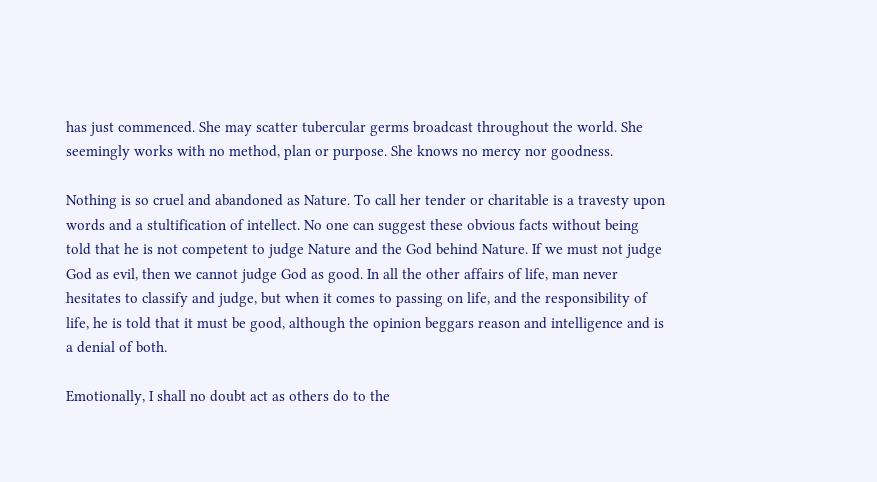has just commenced. She may scatter tubercular germs broadcast throughout the world. She seemingly works with no method, plan or purpose. She knows no mercy nor goodness.

Nothing is so cruel and abandoned as Nature. To call her tender or charitable is a travesty upon words and a stultification of intellect. No one can suggest these obvious facts without being told that he is not competent to judge Nature and the God behind Nature. If we must not judge God as evil, then we cannot judge God as good. In all the other affairs of life, man never hesitates to classify and judge, but when it comes to passing on life, and the responsibility of life, he is told that it must be good, although the opinion beggars reason and intelligence and is a denial of both.

Emotionally, I shall no doubt act as others do to the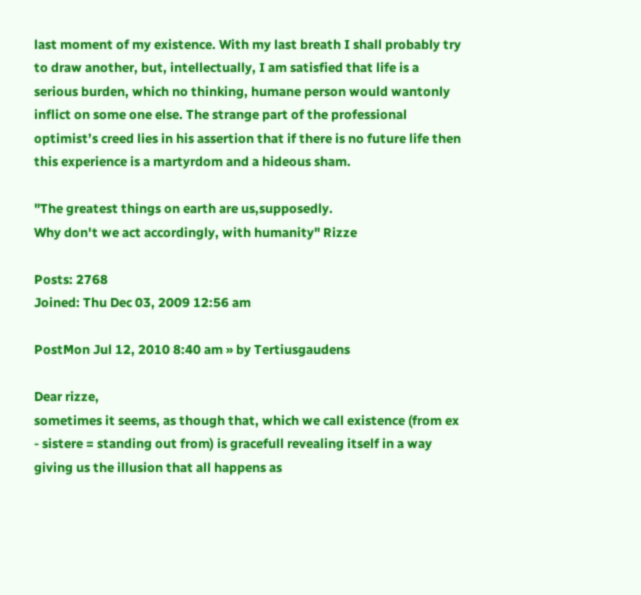last moment of my existence. With my last breath I shall probably try to draw another, but, intellectually, I am satisfied that life is a serious burden, which no thinking, humane person would wantonly inflict on some one else. The strange part of the professional optimist’s creed lies in his assertion that if there is no future life then this experience is a martyrdom and a hideous sham.

"The greatest things on earth are us,supposedly.
Why don't we act accordingly, with humanity" Rizze

Posts: 2768
Joined: Thu Dec 03, 2009 12:56 am

PostMon Jul 12, 2010 8:40 am » by Tertiusgaudens

Dear rizze,
sometimes it seems, as though that, which we call existence (from ex - sistere = standing out from) is gracefull revealing itself in a way giving us the illusion that all happens as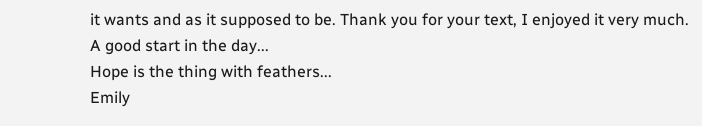it wants and as it supposed to be. Thank you for your text, I enjoyed it very much. A good start in the day...
Hope is the thing with feathers...
Emily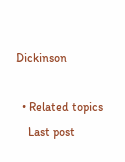Dickinson

  • Related topics
    Last post